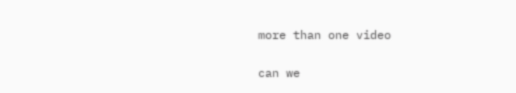more than one video

can we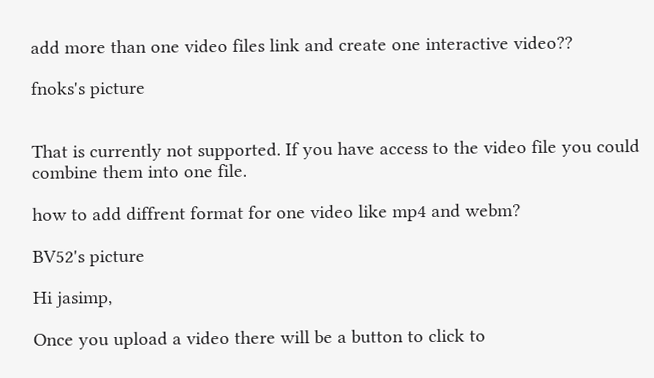add more than one video files link and create one interactive video??

fnoks's picture


That is currently not supported. If you have access to the video file you could combine them into one file.

how to add diffrent format for one video like mp4 and webm?

BV52's picture

Hi jasimp,

Once you upload a video there will be a button to click to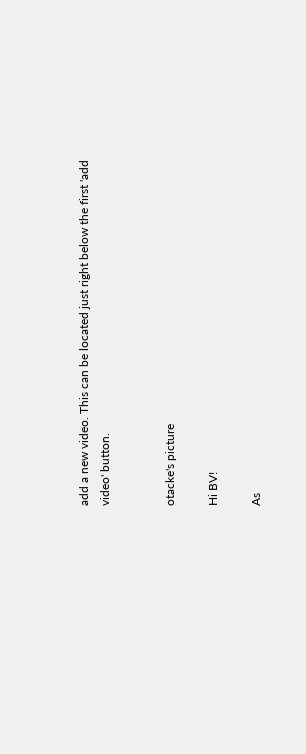add a new video. This can be located just right below the first 'add video' button.


otacke's picture

Hi BV!

As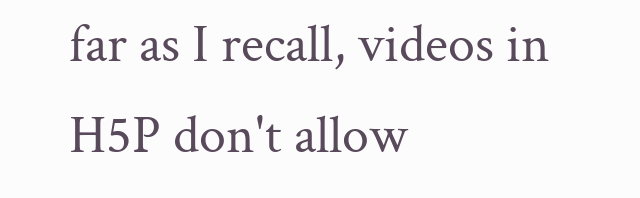far as I recall, videos in H5P don't allow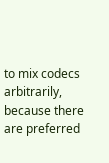to mix codecs arbitrarily, because there are preferred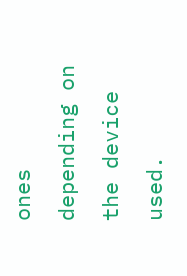ones depending on the device used.